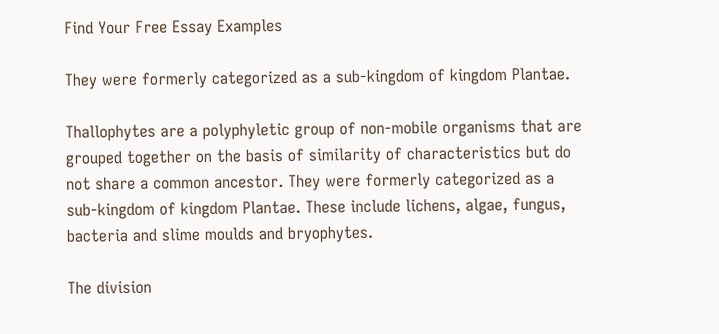Find Your Free Essay Examples

They were formerly categorized as a sub-kingdom of kingdom Plantae.

Thallophytes are a polyphyletic group of non-mobile organisms that are grouped together on the basis of similarity of characteristics but do not share a common ancestor. They were formerly categorized as a sub-kingdom of kingdom Plantae. These include lichens, algae, fungus, bacteria and slime moulds and bryophytes.

The division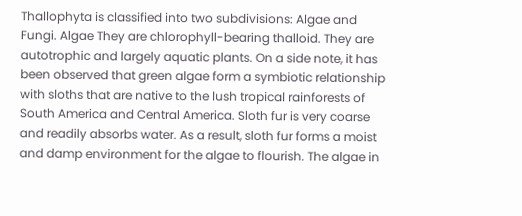Thallophyta is classified into two subdivisions: Algae and Fungi. Algae They are chlorophyll-bearing thalloid. They are autotrophic and largely aquatic plants. On a side note, it has been observed that green algae form a symbiotic relationship with sloths that are native to the lush tropical rainforests of South America and Central America. Sloth fur is very coarse and readily absorbs water. As a result, sloth fur forms a moist and damp environment for the algae to flourish. The algae in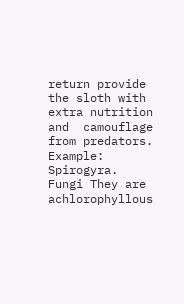return provide the sloth with extra nutrition and  camouflage  from predators. Example: Spirogyra. Fungi They are achlorophyllous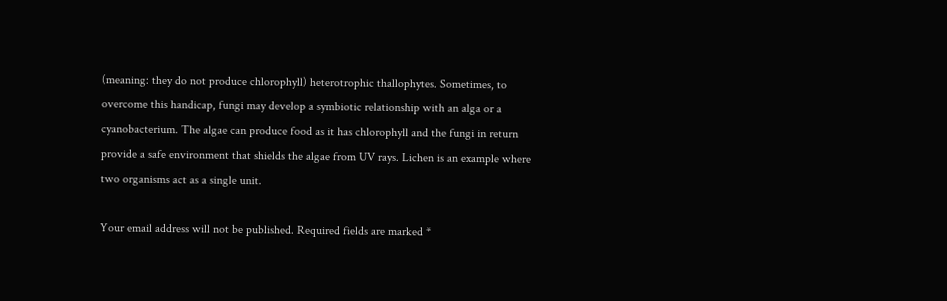(meaning: they do not produce chlorophyll) heterotrophic thallophytes. Sometimes, to overcome this handicap, fungi may develop a symbiotic relationship with an alga or a cyanobacterium. The algae can produce food as it has chlorophyll and the fungi in return provide a safe environment that shields the algae from UV rays. Lichen is an example where two organisms act as a single unit.

Your email address will not be published. Required fields are marked *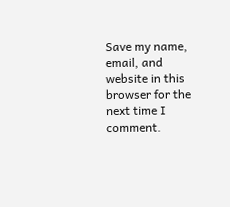Save my name, email, and website in this browser for the next time I comment.